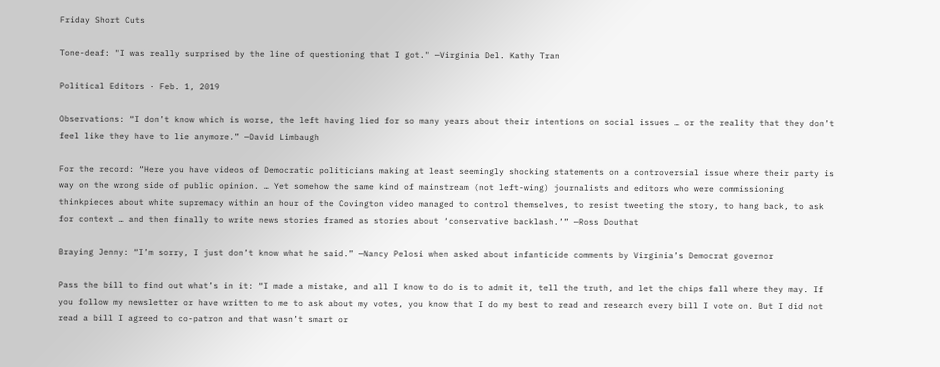Friday Short Cuts

Tone-deaf: "I was really surprised by the line of questioning that I got." —Virginia Del. Kathy Tran

Political Editors · Feb. 1, 2019

Observations: “I don’t know which is worse, the left having lied for so many years about their intentions on social issues … or the reality that they don’t feel like they have to lie anymore.” —David Limbaugh

For the record: “Here you have videos of Democratic politicians making at least seemingly shocking statements on a controversial issue where their party is way on the wrong side of public opinion. … Yet somehow the same kind of mainstream (not left-wing) journalists and editors who were commissioning thinkpieces about white supremacy within an hour of the Covington video managed to control themselves, to resist tweeting the story, to hang back, to ask for context … and then finally to write news stories framed as stories about ‘conservative backlash.’” —Ross Douthat

Braying Jenny: “I’m sorry, I just don’t know what he said.” —Nancy Pelosi when asked about infanticide comments by Virginia’s Democrat governor

Pass the bill to find out what’s in it: “I made a mistake, and all I know to do is to admit it, tell the truth, and let the chips fall where they may. If you follow my newsletter or have written to me to ask about my votes, you know that I do my best to read and research every bill I vote on. But I did not read a bill I agreed to co-patron and that wasn’t smart or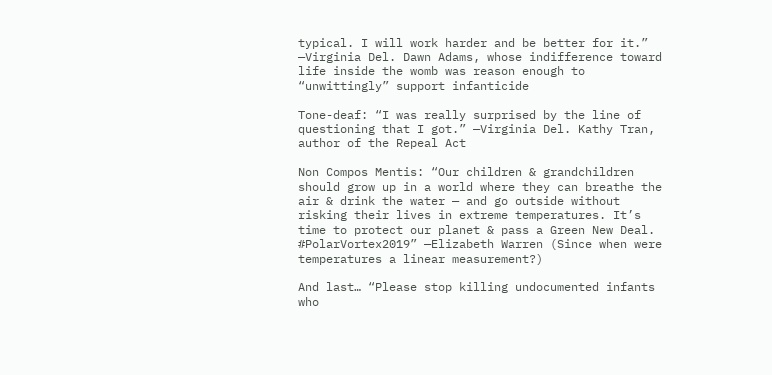typical. I will work harder and be better for it.” —Virginia Del. Dawn Adams, whose indifference toward life inside the womb was reason enough to “unwittingly” support infanticide

Tone-deaf: “I was really surprised by the line of questioning that I got.” —Virginia Del. Kathy Tran, author of the Repeal Act

Non Compos Mentis: “Our children & grandchildren should grow up in a world where they can breathe the air & drink the water — and go outside without risking their lives in extreme temperatures. It’s time to protect our planet & pass a Green New Deal. #PolarVortex2019” —Elizabeth Warren (Since when were temperatures a linear measurement?)

And last… “Please stop killing undocumented infants who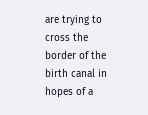are trying to cross the border of the birth canal in hopes of a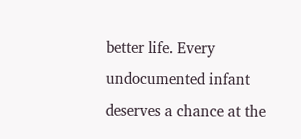better life. Every undocumented infant deserves a chance at the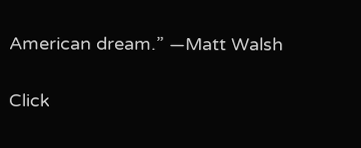American dream.” —Matt Walsh

Click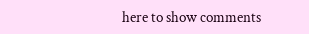here to show comments